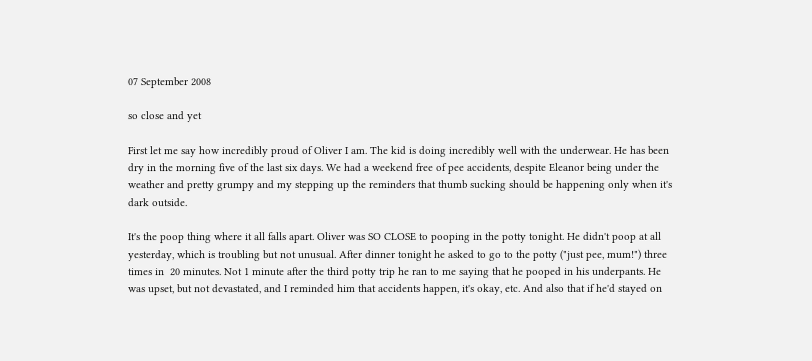07 September 2008

so close and yet

First let me say how incredibly proud of Oliver I am. The kid is doing incredibly well with the underwear. He has been dry in the morning five of the last six days. We had a weekend free of pee accidents, despite Eleanor being under the weather and pretty grumpy and my stepping up the reminders that thumb sucking should be happening only when it's dark outside.

It's the poop thing where it all falls apart. Oliver was SO CLOSE to pooping in the potty tonight. He didn't poop at all yesterday, which is troubling but not unusual. After dinner tonight he asked to go to the potty ("just pee, mum!") three times in  20 minutes. Not 1 minute after the third potty trip he ran to me saying that he pooped in his underpants. He was upset, but not devastated, and I reminded him that accidents happen, it's okay, etc. And also that if he'd stayed on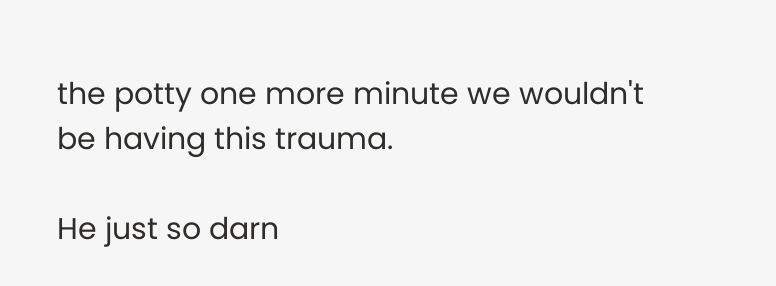the potty one more minute we wouldn't be having this trauma.

He just so darn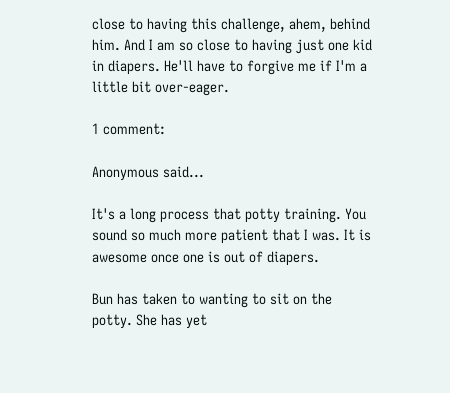close to having this challenge, ahem, behind him. And I am so close to having just one kid in diapers. He'll have to forgive me if I'm a little bit over-eager.

1 comment:

Anonymous said...

It's a long process that potty training. You sound so much more patient that I was. It is awesome once one is out of diapers.

Bun has taken to wanting to sit on the potty. She has yet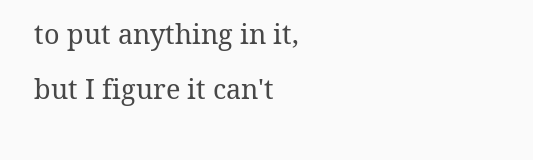to put anything in it, but I figure it can't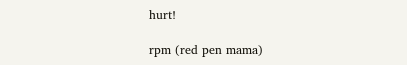hurt!

rpm (red pen mama)